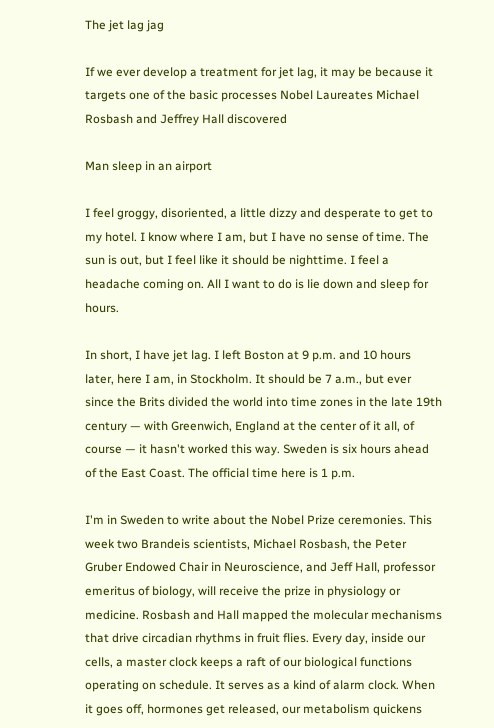The jet lag jag

If we ever develop a treatment for jet lag, it may be because it targets one of the basic processes Nobel Laureates Michael Rosbash and Jeffrey Hall discovered

Man sleep in an airport

I feel groggy, disoriented, a little dizzy and desperate to get to my hotel. I know where I am, but I have no sense of time. The sun is out, but I feel like it should be nighttime. I feel a headache coming on. All I want to do is lie down and sleep for hours.

In short, I have jet lag. I left Boston at 9 p.m. and 10 hours later, here I am, in Stockholm. It should be 7 a.m., but ever since the Brits divided the world into time zones in the late 19th century — with Greenwich, England at the center of it all, of course — it hasn't worked this way. Sweden is six hours ahead of the East Coast. The official time here is 1 p.m.

I'm in Sweden to write about the Nobel Prize ceremonies. This week two Brandeis scientists, Michael Rosbash, the Peter Gruber Endowed Chair in Neuroscience, and Jeff Hall, professor emeritus of biology, will receive the prize in physiology or medicine. Rosbash and Hall mapped the molecular mechanisms that drive circadian rhythms in fruit flies. Every day, inside our cells, a master clock keeps a raft of our biological functions operating on schedule. It serves as a kind of alarm clock. When it goes off, hormones get released, our metabolism quickens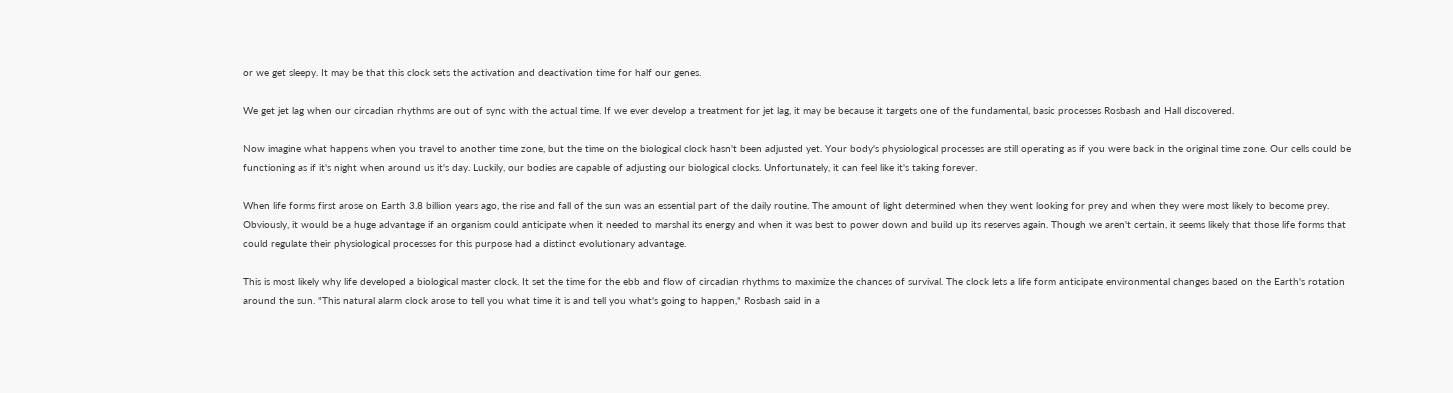or we get sleepy. It may be that this clock sets the activation and deactivation time for half our genes.

We get jet lag when our circadian rhythms are out of sync with the actual time. If we ever develop a treatment for jet lag, it may be because it targets one of the fundamental, basic processes Rosbash and Hall discovered.

Now imagine what happens when you travel to another time zone, but the time on the biological clock hasn't been adjusted yet. Your body's physiological processes are still operating as if you were back in the original time zone. Our cells could be functioning as if it's night when around us it's day. Luckily, our bodies are capable of adjusting our biological clocks. Unfortunately, it can feel like it's taking forever.

When life forms first arose on Earth 3.8 billion years ago, the rise and fall of the sun was an essential part of the daily routine. The amount of light determined when they went looking for prey and when they were most likely to become prey. Obviously, it would be a huge advantage if an organism could anticipate when it needed to marshal its energy and when it was best to power down and build up its reserves again. Though we aren't certain, it seems likely that those life forms that could regulate their physiological processes for this purpose had a distinct evolutionary advantage.

This is most likely why life developed a biological master clock. It set the time for the ebb and flow of circadian rhythms to maximize the chances of survival. The clock lets a life form anticipate environmental changes based on the Earth's rotation around the sun. "This natural alarm clock arose to tell you what time it is and tell you what's going to happen," Rosbash said in a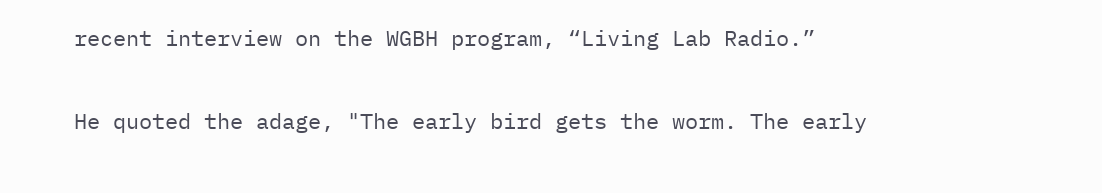recent interview on the WGBH program, “Living Lab Radio.”

He quoted the adage, "The early bird gets the worm. The early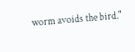worm avoids the bird."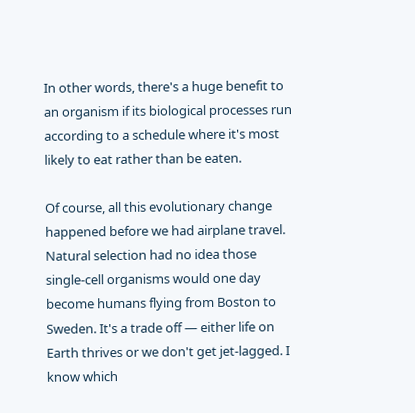In other words, there's a huge benefit to an organism if its biological processes run according to a schedule where it's most likely to eat rather than be eaten.

Of course, all this evolutionary change happened before we had airplane travel. Natural selection had no idea those single-cell organisms would one day become humans flying from Boston to Sweden. It's a trade off — either life on Earth thrives or we don't get jet-lagged. I know which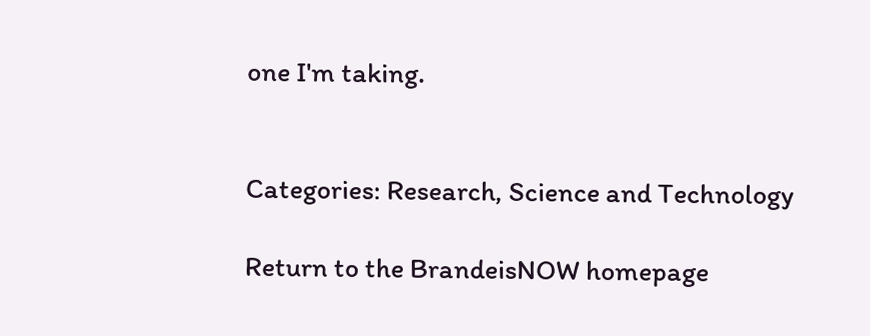one I'm taking.


Categories: Research, Science and Technology

Return to the BrandeisNOW homepage